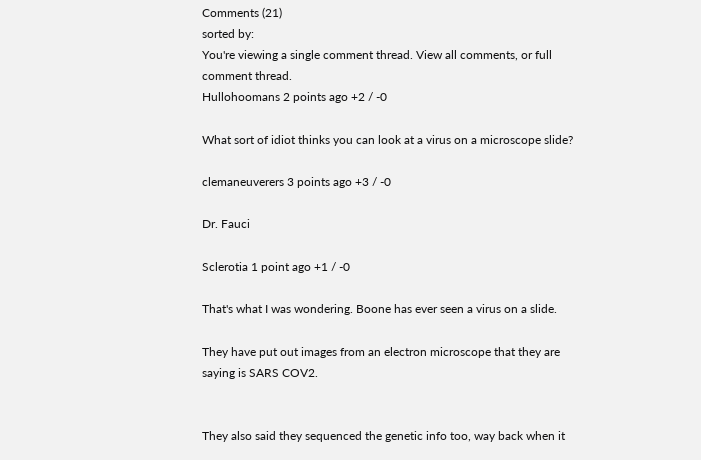Comments (21)
sorted by:
You're viewing a single comment thread. View all comments, or full comment thread.
Hullohoomans 2 points ago +2 / -0

What sort of idiot thinks you can look at a virus on a microscope slide?

clemaneuverers 3 points ago +3 / -0

Dr. Fauci

Sclerotia 1 point ago +1 / -0

That's what I was wondering. Boone has ever seen a virus on a slide.

They have put out images from an electron microscope that they are saying is SARS COV2.


They also said they sequenced the genetic info too, way back when it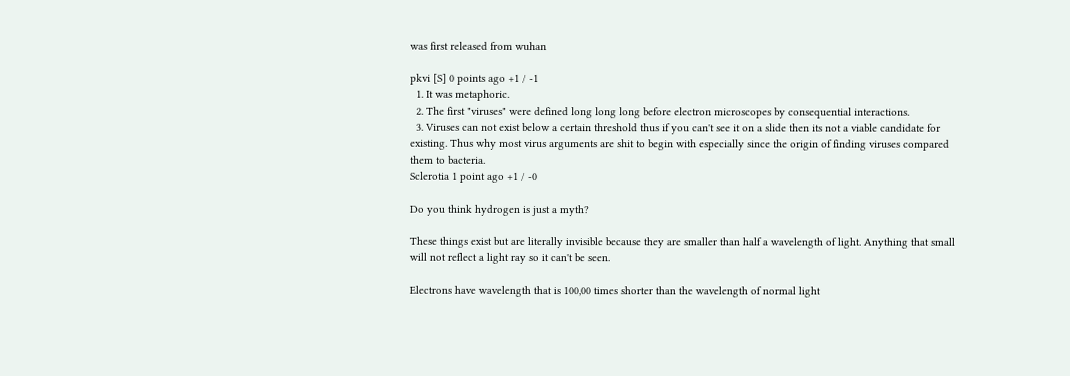was first released from wuhan

pkvi [S] 0 points ago +1 / -1
  1. It was metaphoric.
  2. The first "viruses" were defined long long long before electron microscopes by consequential interactions.
  3. Viruses can not exist below a certain threshold thus if you can't see it on a slide then its not a viable candidate for existing. Thus why most virus arguments are shit to begin with especially since the origin of finding viruses compared them to bacteria.
Sclerotia 1 point ago +1 / -0

Do you think hydrogen is just a myth?

These things exist but are literally invisible because they are smaller than half a wavelength of light. Anything that small will not reflect a light ray so it can't be seen.

Electrons have wavelength that is 100,00 times shorter than the wavelength of normal light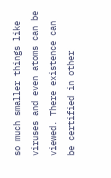so much smaller things like viruses and even atoms can be viewed. There existence can be certified in other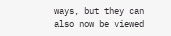ways, but they can also now be viewed